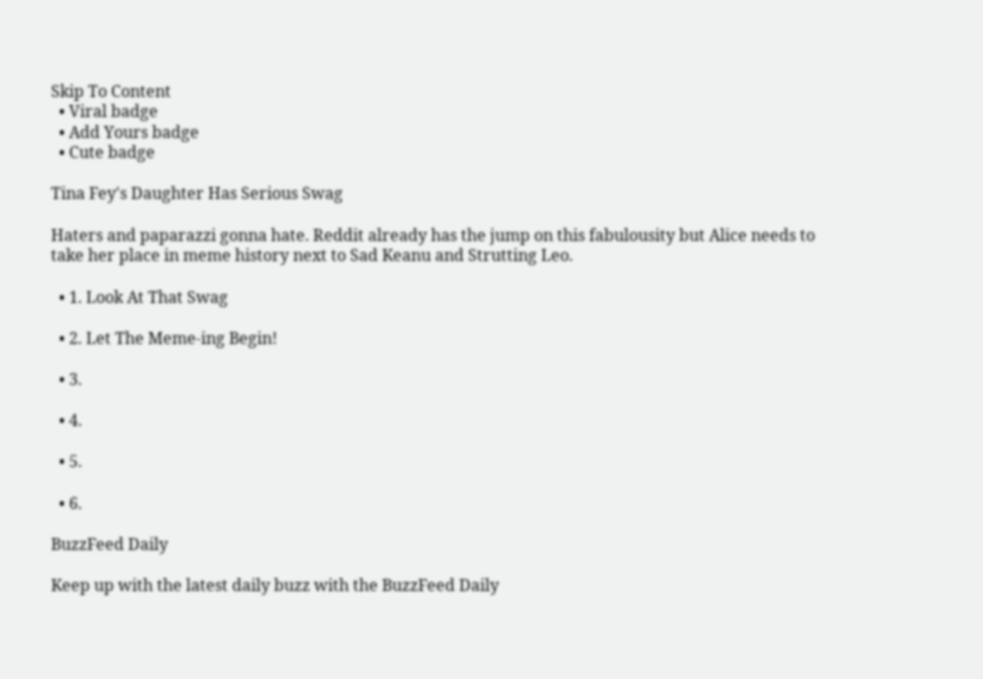Skip To Content
  • Viral badge
  • Add Yours badge
  • Cute badge

Tina Fey's Daughter Has Serious Swag

Haters and paparazzi gonna hate. Reddit already has the jump on this fabulousity but Alice needs to take her place in meme history next to Sad Keanu and Strutting Leo.

  • 1. Look At That Swag

  • 2. Let The Meme-ing Begin!

  • 3.

  • 4.

  • 5.

  • 6.

BuzzFeed Daily

Keep up with the latest daily buzz with the BuzzFeed Daily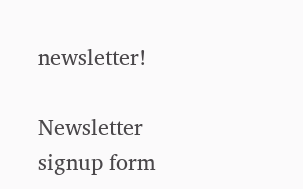newsletter!

Newsletter signup form